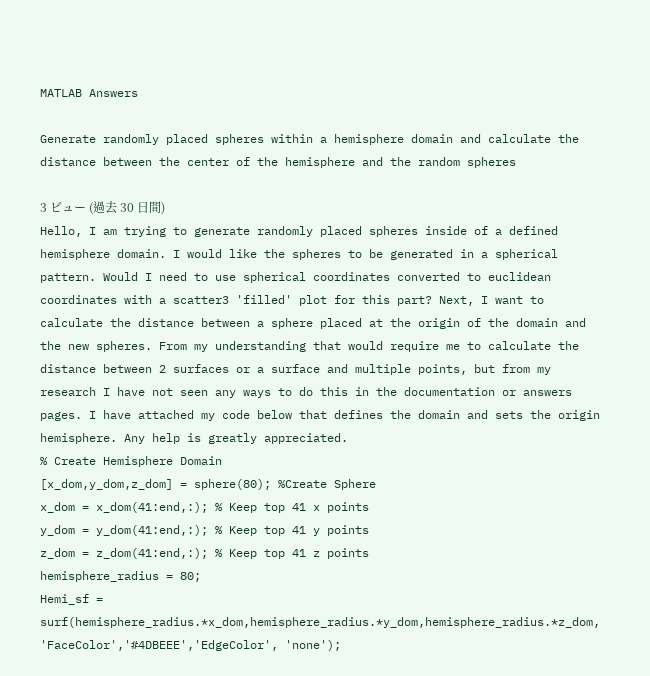MATLAB Answers

Generate randomly placed spheres within a hemisphere domain and calculate the distance between the center of the hemisphere and the random spheres

3 ビュー (過去 30 日間)
Hello, I am trying to generate randomly placed spheres inside of a defined hemisphere domain. I would like the spheres to be generated in a spherical pattern. Would I need to use spherical coordinates converted to euclidean coordinates with a scatter3 'filled' plot for this part? Next, I want to calculate the distance between a sphere placed at the origin of the domain and the new spheres. From my understanding that would require me to calculate the distance between 2 surfaces or a surface and multiple points, but from my research I have not seen any ways to do this in the documentation or answers pages. I have attached my code below that defines the domain and sets the origin hemisphere. Any help is greatly appreciated.
% Create Hemisphere Domain
[x_dom,y_dom,z_dom] = sphere(80); %Create Sphere
x_dom = x_dom(41:end,:); % Keep top 41 x points
y_dom = y_dom(41:end,:); % Keep top 41 y points
z_dom = z_dom(41:end,:); % Keep top 41 z points
hemisphere_radius = 80;
Hemi_sf = surf(hemisphere_radius.*x_dom,hemisphere_radius.*y_dom,hemisphere_radius.*z_dom, 'FaceColor','#4DBEEE','EdgeColor', 'none');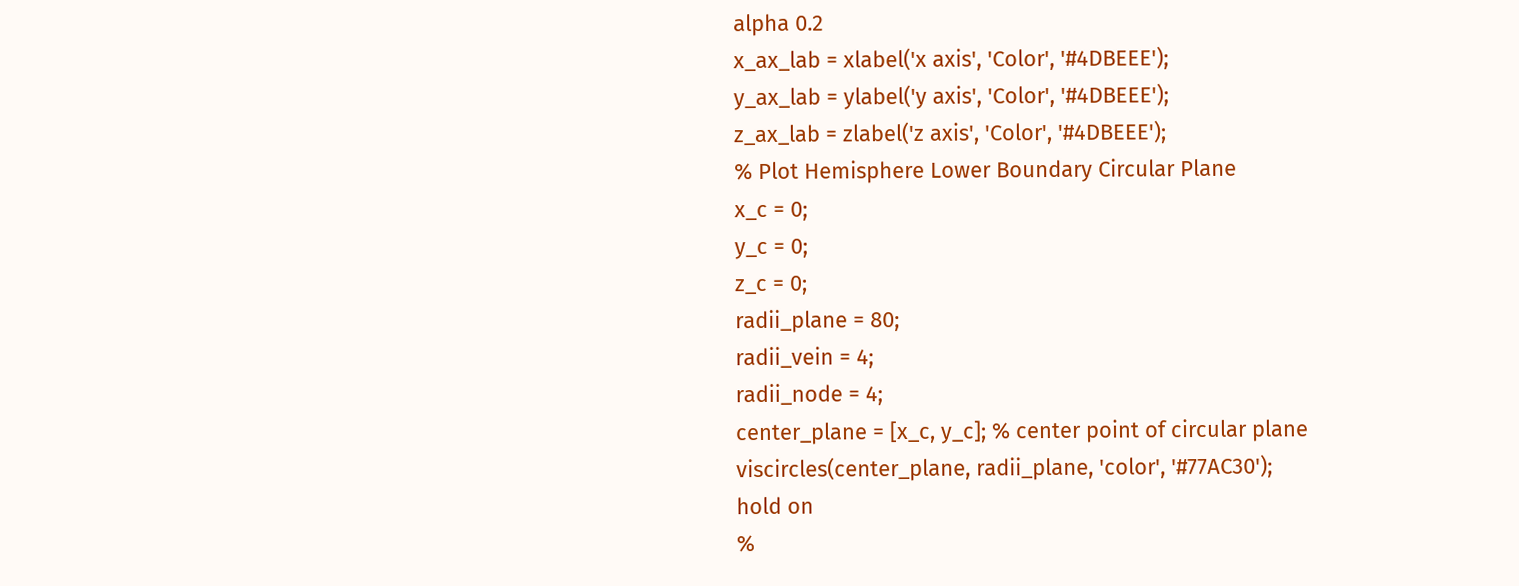alpha 0.2
x_ax_lab = xlabel('x axis', 'Color', '#4DBEEE');
y_ax_lab = ylabel('y axis', 'Color', '#4DBEEE');
z_ax_lab = zlabel('z axis', 'Color', '#4DBEEE');
% Plot Hemisphere Lower Boundary Circular Plane
x_c = 0;
y_c = 0;
z_c = 0;
radii_plane = 80;
radii_vein = 4;
radii_node = 4;
center_plane = [x_c, y_c]; % center point of circular plane
viscircles(center_plane, radii_plane, 'color', '#77AC30');
hold on
%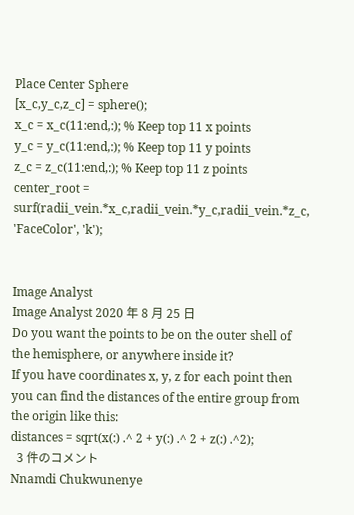Place Center Sphere
[x_c,y_c,z_c] = sphere();
x_c = x_c(11:end,:); % Keep top 11 x points
y_c = y_c(11:end,:); % Keep top 11 y points
z_c = z_c(11:end,:); % Keep top 11 z points
center_root = surf(radii_vein.*x_c,radii_vein.*y_c,radii_vein.*z_c, 'FaceColor', 'k');


Image Analyst
Image Analyst 2020 年 8 月 25 日
Do you want the points to be on the outer shell of the hemisphere, or anywhere inside it?
If you have coordinates x, y, z for each point then you can find the distances of the entire group from the origin like this:
distances = sqrt(x(:) .^ 2 + y(:) .^ 2 + z(:) .^2);
  3 件のコメント
Nnamdi Chukwunenye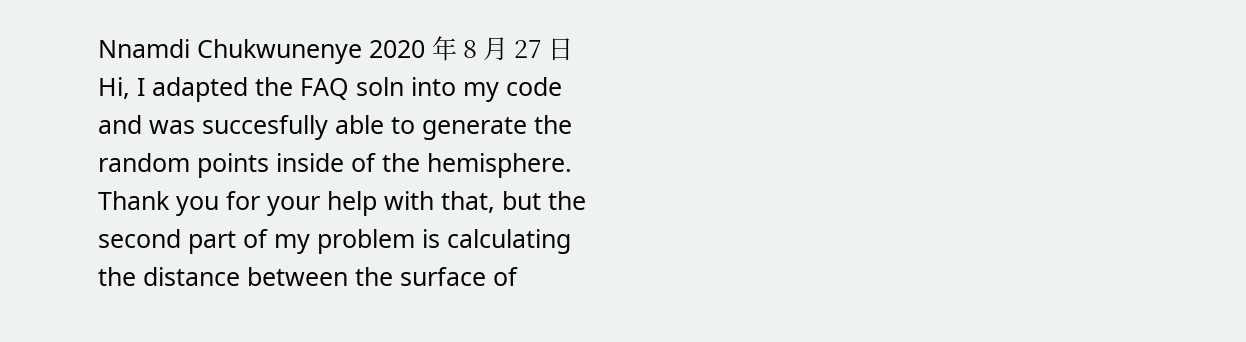Nnamdi Chukwunenye 2020 年 8 月 27 日
Hi, I adapted the FAQ soln into my code and was succesfully able to generate the random points inside of the hemisphere. Thank you for your help with that, but the second part of my problem is calculating the distance between the surface of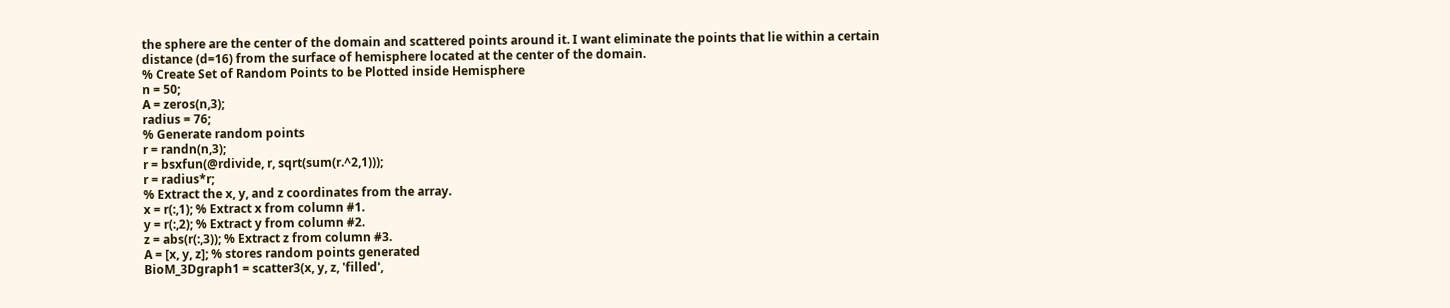the sphere are the center of the domain and scattered points around it. I want eliminate the points that lie within a certain distance (d=16) from the surface of hemisphere located at the center of the domain.
% Create Set of Random Points to be Plotted inside Hemisphere
n = 50;
A = zeros(n,3);
radius = 76;
% Generate random points
r = randn(n,3);
r = bsxfun(@rdivide, r, sqrt(sum(r.^2,1)));
r = radius*r;
% Extract the x, y, and z coordinates from the array.
x = r(:,1); % Extract x from column #1.
y = r(:,2); % Extract y from column #2.
z = abs(r(:,3)); % Extract z from column #3.
A = [x, y, z]; % stores random points generated
BioM_3Dgraph1 = scatter3(x, y, z, 'filled',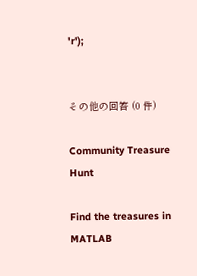'r');


その他の回答 (0 件)

Community Treasure Hunt

Find the treasures in MATLAB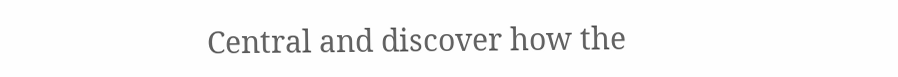Central and discover how the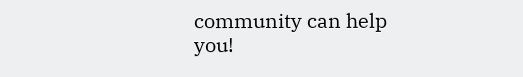community can help you!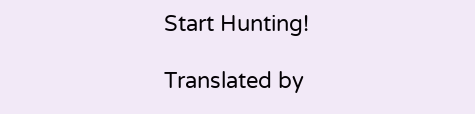Start Hunting!

Translated by